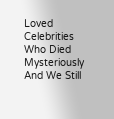Loved Celebrities Who Died Mysteriously And We Still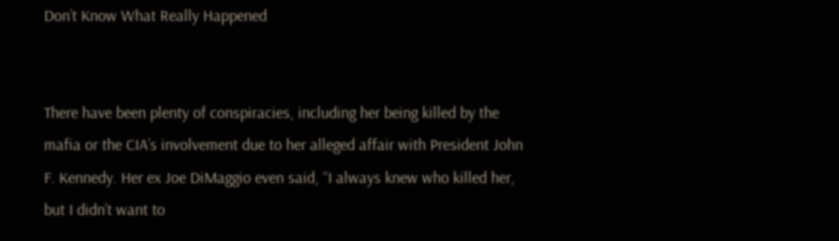Don’t Know What Really Happened


There have been plenty of conspiracies, including her being killed by the mafia or the CIA’s involvement due to her alleged affair with President John F. Kennedy. Her ex Joe DiMaggio even said, “I always knew who killed her, but I didn’t want to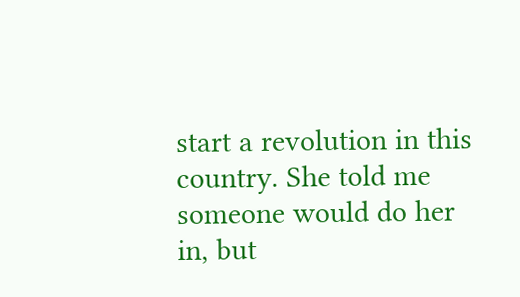start a revolution in this country. She told me someone would do her in, but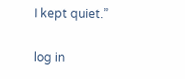I kept quiet.”

log in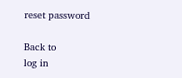reset password

Back to
log in